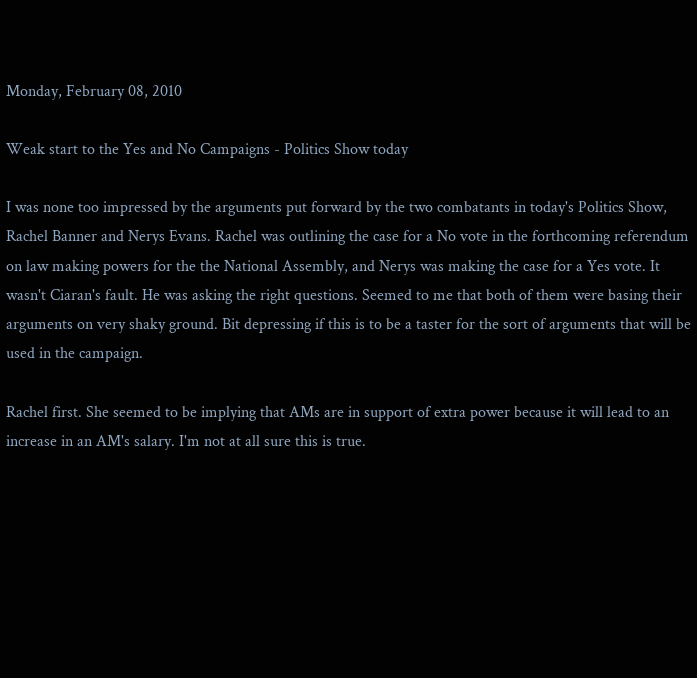Monday, February 08, 2010

Weak start to the Yes and No Campaigns - Politics Show today

I was none too impressed by the arguments put forward by the two combatants in today's Politics Show, Rachel Banner and Nerys Evans. Rachel was outlining the case for a No vote in the forthcoming referendum on law making powers for the the National Assembly, and Nerys was making the case for a Yes vote. It wasn't Ciaran's fault. He was asking the right questions. Seemed to me that both of them were basing their arguments on very shaky ground. Bit depressing if this is to be a taster for the sort of arguments that will be used in the campaign.

Rachel first. She seemed to be implying that AMs are in support of extra power because it will lead to an increase in an AM's salary. I'm not at all sure this is true.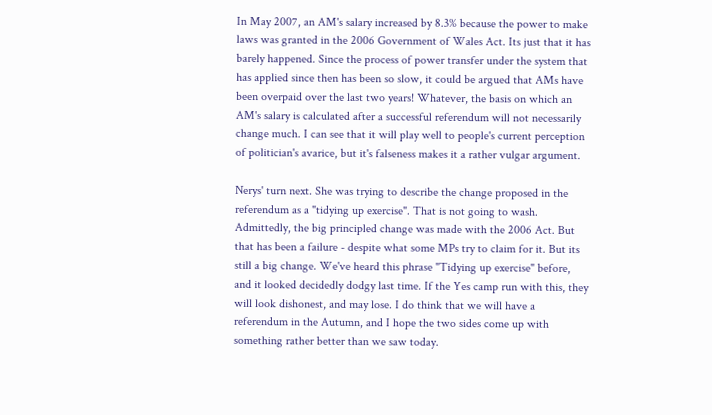In May 2007, an AM's salary increased by 8.3% because the power to make laws was granted in the 2006 Government of Wales Act. Its just that it has barely happened. Since the process of power transfer under the system that has applied since then has been so slow, it could be argued that AMs have been overpaid over the last two years! Whatever, the basis on which an AM's salary is calculated after a successful referendum will not necessarily change much. I can see that it will play well to people's current perception of politician's avarice, but it's falseness makes it a rather vulgar argument.

Nerys' turn next. She was trying to describe the change proposed in the referendum as a "tidying up exercise". That is not going to wash. Admittedly, the big principled change was made with the 2006 Act. But that has been a failure - despite what some MPs try to claim for it. But its still a big change. We've heard this phrase "Tidying up exercise" before, and it looked decidedly dodgy last time. If the Yes camp run with this, they will look dishonest, and may lose. I do think that we will have a referendum in the Autumn, and I hope the two sides come up with something rather better than we saw today.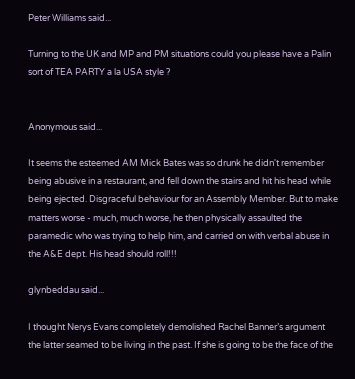Peter Williams said...

Turning to the UK and MP and PM situations could you please have a Palin sort of TEA PARTY a la USA style ?


Anonymous said...

It seems the esteemed AM Mick Bates was so drunk he didn't remember being abusive in a restaurant, and fell down the stairs and hit his head while being ejected. Disgraceful behaviour for an Assembly Member. But to make matters worse - much, much worse, he then physically assaulted the paramedic who was trying to help him, and carried on with verbal abuse in the A&E dept. His head should roll!!!

glynbeddau said...

I thought Nerys Evans completely demolished Rachel Banner’s argument the latter seamed to be living in the past. If she is going to be the face of the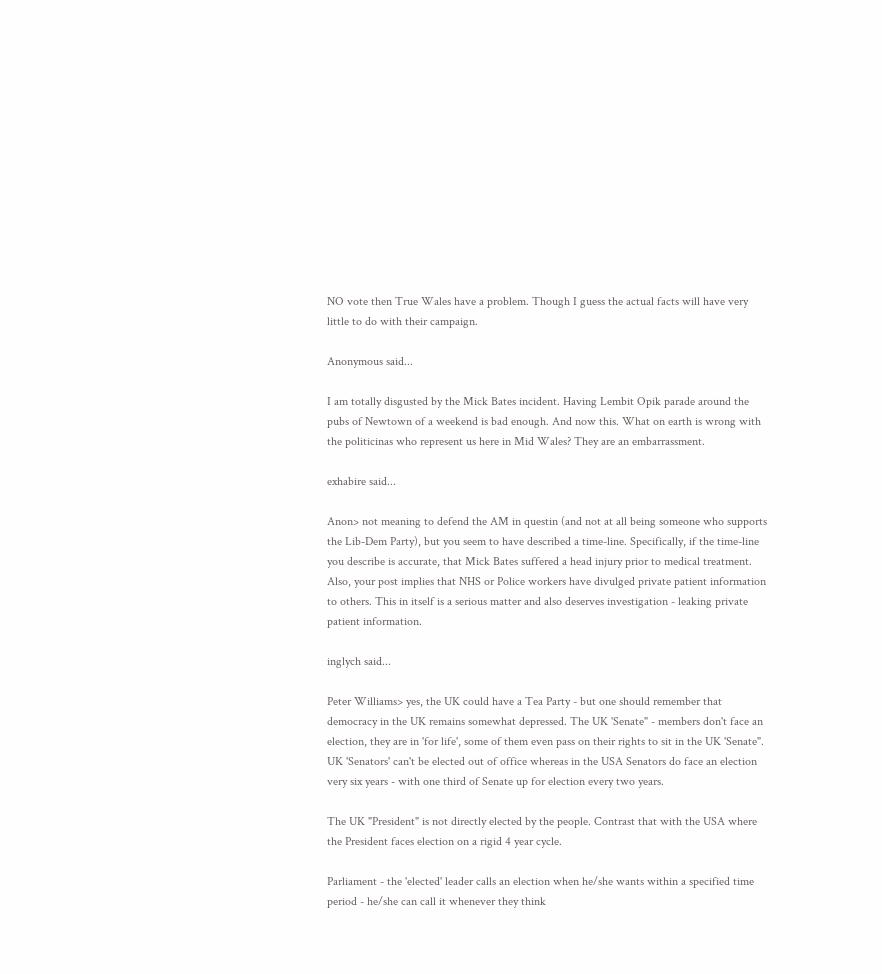NO vote then True Wales have a problem. Though I guess the actual facts will have very little to do with their campaign.

Anonymous said...

I am totally disgusted by the Mick Bates incident. Having Lembit Opik parade around the pubs of Newtown of a weekend is bad enough. And now this. What on earth is wrong with the politicinas who represent us here in Mid Wales? They are an embarrassment.

exhabire said...

Anon> not meaning to defend the AM in questin (and not at all being someone who supports the Lib-Dem Party), but you seem to have described a time-line. Specifically, if the time-line you describe is accurate, that Mick Bates suffered a head injury prior to medical treatment. Also, your post implies that NHS or Police workers have divulged private patient information to others. This in itself is a serious matter and also deserves investigation - leaking private patient information.

inglych said...

Peter Williams> yes, the UK could have a Tea Party - but one should remember that democracy in the UK remains somewhat depressed. The UK 'Senate" - members don't face an election, they are in 'for life', some of them even pass on their rights to sit in the UK 'Senate". UK 'Senators' can't be elected out of office whereas in the USA Senators do face an election very six years - with one third of Senate up for election every two years.

The UK "President" is not directly elected by the people. Contrast that with the USA where the President faces election on a rigid 4 year cycle.

Parliament - the 'elected' leader calls an election when he/she wants within a specified time period - he/she can call it whenever they think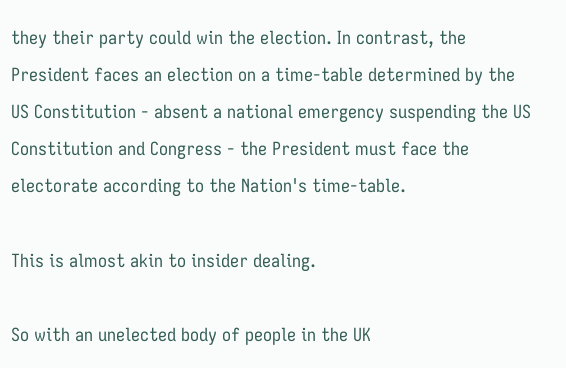they their party could win the election. In contrast, the President faces an election on a time-table determined by the US Constitution - absent a national emergency suspending the US Constitution and Congress - the President must face the electorate according to the Nation's time-table.

This is almost akin to insider dealing.

So with an unelected body of people in the UK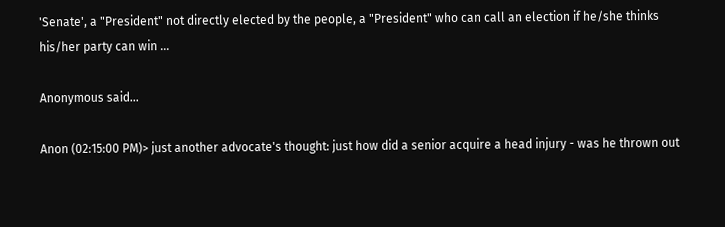'Senate', a "President" not directly elected by the people, a "President" who can call an election if he/she thinks his/her party can win ...

Anonymous said...

Anon (02:15:00 PM)> just another advocate's thought: just how did a senior acquire a head injury - was he thrown out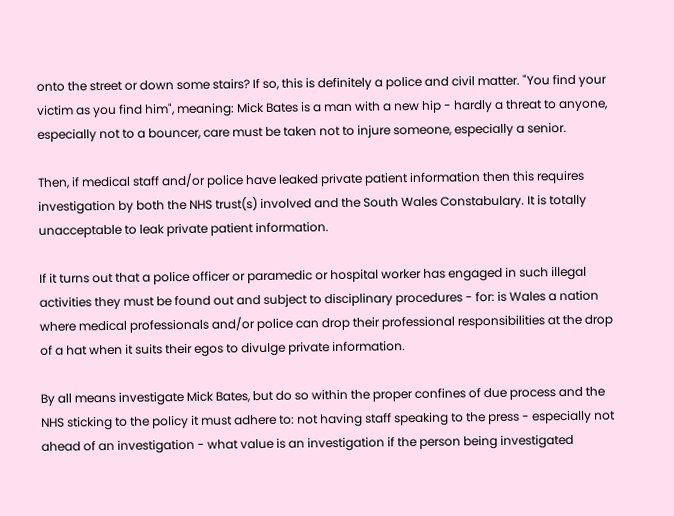onto the street or down some stairs? If so, this is definitely a police and civil matter. "You find your victim as you find him", meaning: Mick Bates is a man with a new hip - hardly a threat to anyone, especially not to a bouncer, care must be taken not to injure someone, especially a senior.

Then, if medical staff and/or police have leaked private patient information then this requires investigation by both the NHS trust(s) involved and the South Wales Constabulary. It is totally unacceptable to leak private patient information.

If it turns out that a police officer or paramedic or hospital worker has engaged in such illegal activities they must be found out and subject to disciplinary procedures - for: is Wales a nation where medical professionals and/or police can drop their professional responsibilities at the drop of a hat when it suits their egos to divulge private information.

By all means investigate Mick Bates, but do so within the proper confines of due process and the NHS sticking to the policy it must adhere to: not having staff speaking to the press - especially not ahead of an investigation - what value is an investigation if the person being investigated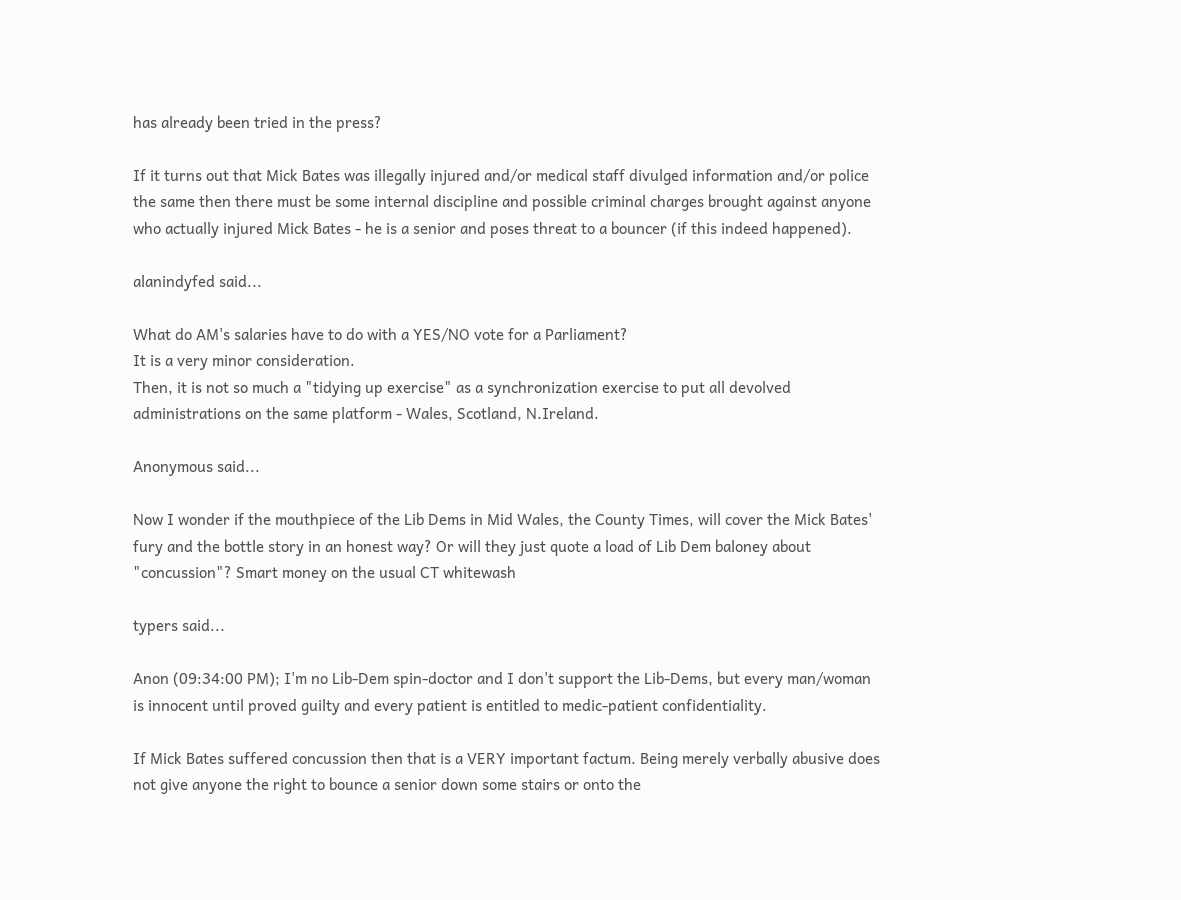has already been tried in the press?

If it turns out that Mick Bates was illegally injured and/or medical staff divulged information and/or police the same then there must be some internal discipline and possible criminal charges brought against anyone who actually injured Mick Bates - he is a senior and poses threat to a bouncer (if this indeed happened).

alanindyfed said...

What do AM's salaries have to do with a YES/NO vote for a Parliament?
It is a very minor consideration.
Then, it is not so much a "tidying up exercise" as a synchronization exercise to put all devolved administrations on the same platform - Wales, Scotland, N.Ireland.

Anonymous said...

Now I wonder if the mouthpiece of the Lib Dems in Mid Wales, the County Times, will cover the Mick Bates' fury and the bottle story in an honest way? Or will they just quote a load of Lib Dem baloney about "concussion"? Smart money on the usual CT whitewash

typers said...

Anon (09:34:00 PM); I'm no Lib-Dem spin-doctor and I don't support the Lib-Dems, but every man/woman is innocent until proved guilty and every patient is entitled to medic-patient confidentiality.

If Mick Bates suffered concussion then that is a VERY important factum. Being merely verbally abusive does not give anyone the right to bounce a senior down some stairs or onto the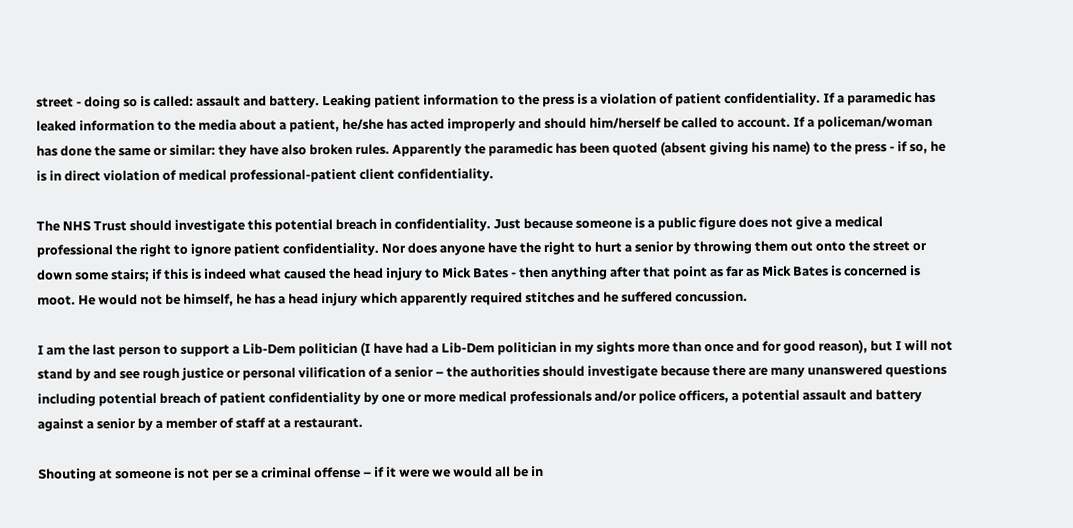street - doing so is called: assault and battery. Leaking patient information to the press is a violation of patient confidentiality. If a paramedic has leaked information to the media about a patient, he/she has acted improperly and should him/herself be called to account. If a policeman/woman has done the same or similar: they have also broken rules. Apparently the paramedic has been quoted (absent giving his name) to the press - if so, he is in direct violation of medical professional-patient client confidentiality.

The NHS Trust should investigate this potential breach in confidentiality. Just because someone is a public figure does not give a medical professional the right to ignore patient confidentiality. Nor does anyone have the right to hurt a senior by throwing them out onto the street or down some stairs; if this is indeed what caused the head injury to Mick Bates - then anything after that point as far as Mick Bates is concerned is moot. He would not be himself, he has a head injury which apparently required stitches and he suffered concussion.

I am the last person to support a Lib-Dem politician (I have had a Lib-Dem politician in my sights more than once and for good reason), but I will not stand by and see rough justice or personal vilification of a senior – the authorities should investigate because there are many unanswered questions including potential breach of patient confidentiality by one or more medical professionals and/or police officers, a potential assault and battery against a senior by a member of staff at a restaurant.

Shouting at someone is not per se a criminal offense – if it were we would all be in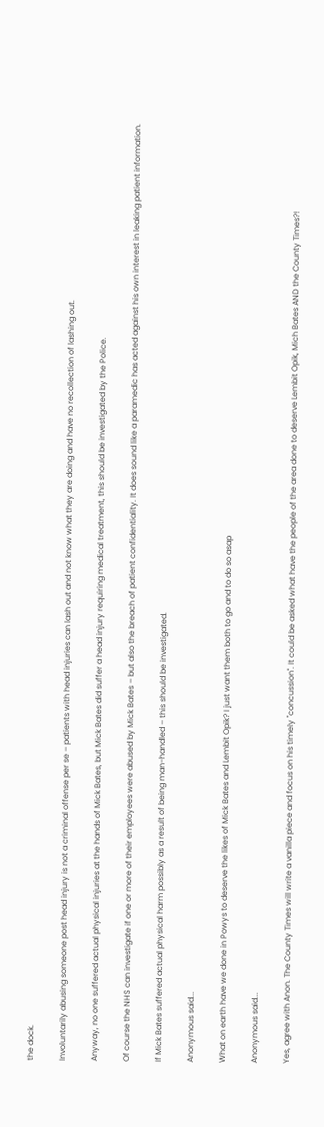the dock.

Involuntarily abusing someone post head injury is not a criminal offense per se – patients with head injuries can lash out and not know what they are doing and have no recollection of lashing out.

Anyway, no one suffered actual physical injuries at the hands of Mick Bates, but Mick Bates did suffer a head injury requiring medical treatment, this should be investigated by the Police.

Of course the NHS can investigate if one or more of their employees were abused by Mick Bates – but also the breach of patient confidentiality. It does sound like a paramedic has acted against his own interest in leaking patient information.

If Mick Bates suffered actual physical harm possibly as a result of being man-handled – this should be investigated.

Anonymous said...

What on earth have we done in Powys to deserve the likes of Mick Bates and Lembit Opik? I just want them both to go and to do so asap

Anonymous said...

Yes, agree with Anon. The County Times will write a vanilla piece and focus on his timely "concussion". It could be asked what have the people of the area done to deserve Lembit Opik, Mich Bates AND the County Times?!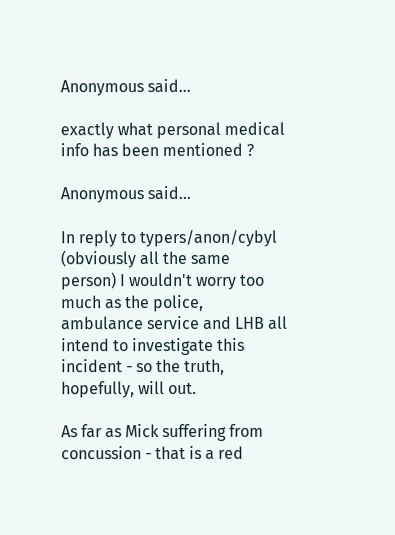Anonymous said...

exactly what personal medical info has been mentioned ?

Anonymous said...

In reply to typers/anon/cybyl (obviously all the same person) I wouldn't worry too much as the police, ambulance service and LHB all intend to investigate this incident - so the truth, hopefully, will out.

As far as Mick suffering from concussion - that is a red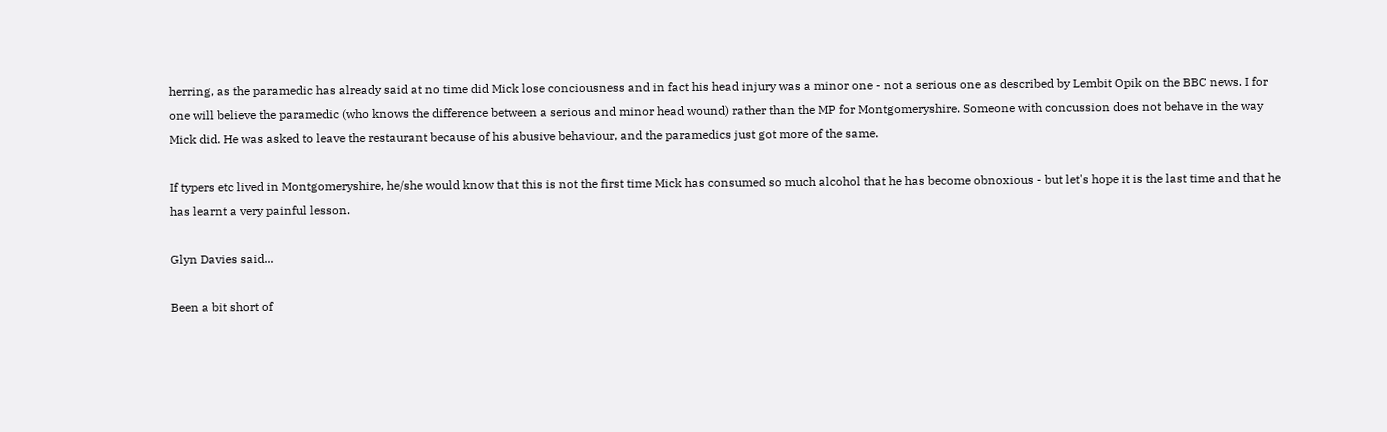herring, as the paramedic has already said at no time did Mick lose conciousness and in fact his head injury was a minor one - not a serious one as described by Lembit Opik on the BBC news. I for one will believe the paramedic (who knows the difference between a serious and minor head wound) rather than the MP for Montgomeryshire. Someone with concussion does not behave in the way Mick did. He was asked to leave the restaurant because of his abusive behaviour, and the paramedics just got more of the same.

If typers etc lived in Montgomeryshire, he/she would know that this is not the first time Mick has consumed so much alcohol that he has become obnoxious - but let's hope it is the last time and that he has learnt a very painful lesson.

Glyn Davies said...

Been a bit short of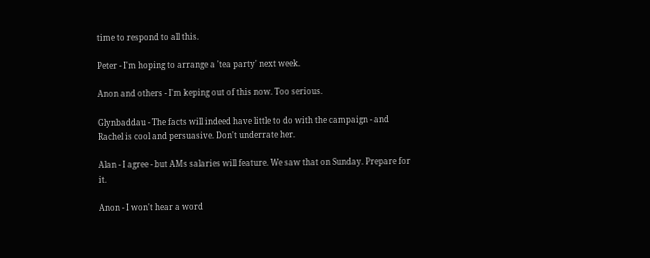time to respond to all this.

Peter - I'm hoping to arrange a 'tea party' next week.

Anon and others - I'm keping out of this now. Too serious.

Glynbaddau - The facts will indeed have little to do with the campaign - and Rachel is cool and persuasive. Don't underrate her.

Alan - I agree - but AMs salaries will feature. We saw that on Sunday. Prepare for it.

Anon - I won't hear a word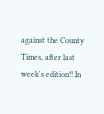against the County Times, after last week's edition!! In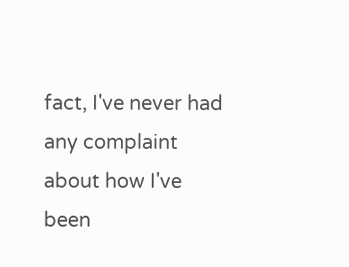fact, I've never had any complaint about how I've been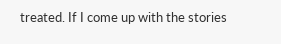treated. If I come up with the stories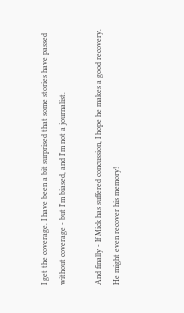I get the coverage. I have been a bit surprised that some stories have passed without coverage - but I'm biased, and I'm not a journalist.

And finally - If Mick has suffered concussion, I hope he makes a good recovery. He might even recover his memory!